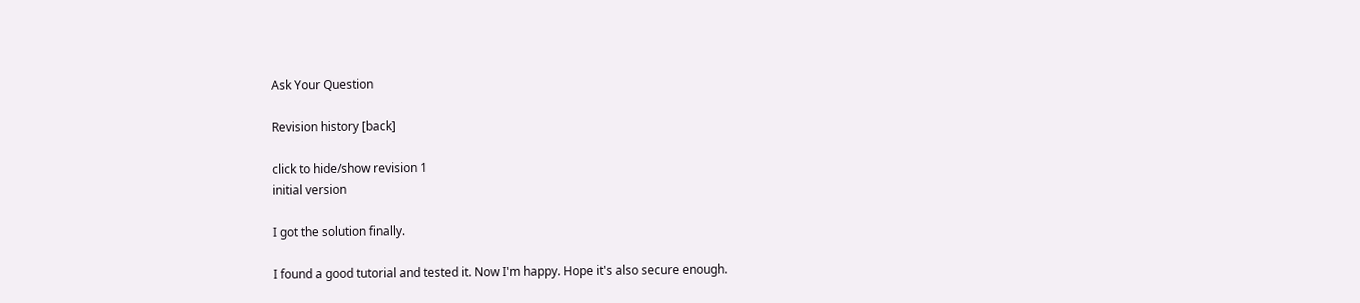Ask Your Question

Revision history [back]

click to hide/show revision 1
initial version

I got the solution finally.

I found a good tutorial and tested it. Now I'm happy. Hope it's also secure enough.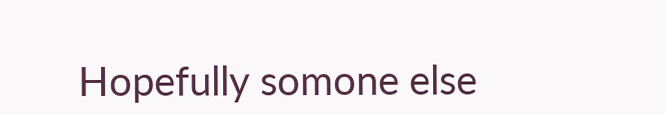Hopefully somone else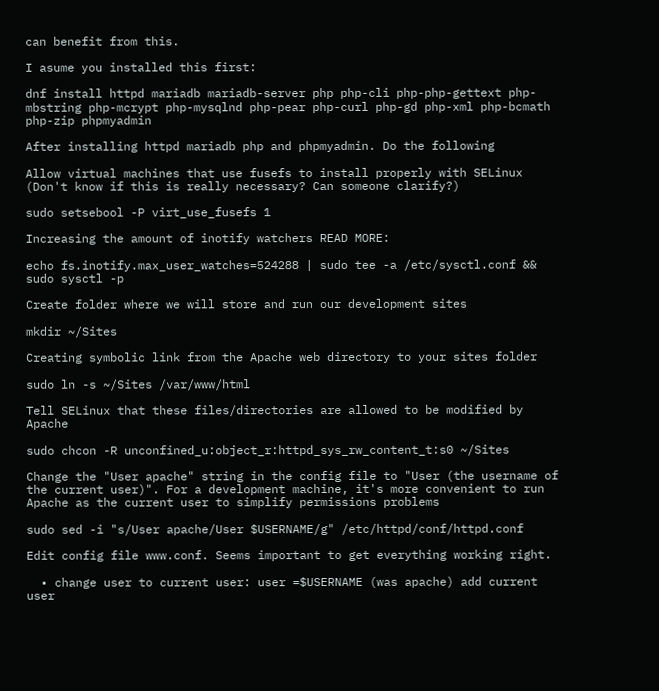can benefit from this.

I asume you installed this first:

dnf install httpd mariadb mariadb-server php php-cli php-php-gettext php-mbstring php-mcrypt php-mysqlnd php-pear php-curl php-gd php-xml php-bcmath php-zip phpmyadmin

After installing httpd mariadb php and phpmyadmin. Do the following

Allow virtual machines that use fusefs to install properly with SELinux (Don't know if this is really necessary? Can someone clarify?)

sudo setsebool -P virt_use_fusefs 1

Increasing the amount of inotify watchers READ MORE:

echo fs.inotify.max_user_watches=524288 | sudo tee -a /etc/sysctl.conf && sudo sysctl -p

Create folder where we will store and run our development sites

mkdir ~/Sites

Creating symbolic link from the Apache web directory to your sites folder

sudo ln -s ~/Sites /var/www/html

Tell SELinux that these files/directories are allowed to be modified by Apache

sudo chcon -R unconfined_u:object_r:httpd_sys_rw_content_t:s0 ~/Sites

Change the "User apache" string in the config file to "User (the username of the current user)". For a development machine, it's more convenient to run Apache as the current user to simplify permissions problems

sudo sed -i "s/User apache/User $USERNAME/g" /etc/httpd/conf/httpd.conf

Edit config file www.conf. Seems important to get everything working right.

  • change user to current user: user =$USERNAME (was apache) add current user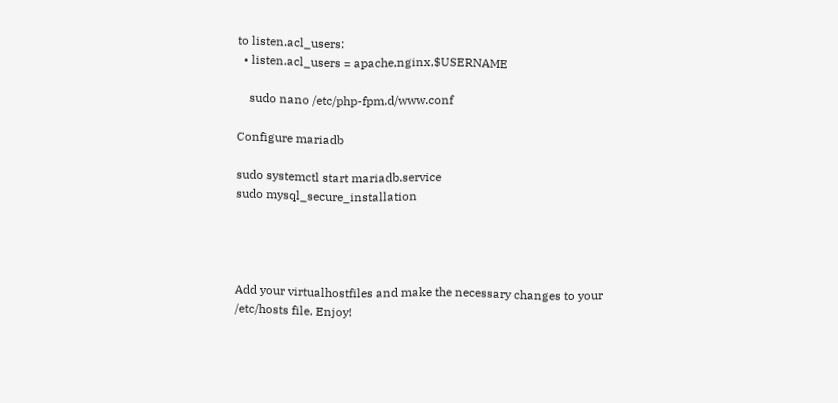to listen.acl_users:
  • listen.acl_users = apache,nginx,$USERNAME

    sudo nano /etc/php-fpm.d/www.conf

Configure mariadb

sudo systemctl start mariadb.service
sudo mysql_secure_installation




Add your virtualhostfiles and make the necessary changes to your /etc/hosts file. Enjoy!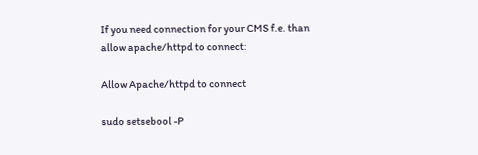If you need connection for your CMS f.e. than allow apache/httpd to connect:

Allow Apache/httpd to connect

sudo setsebool -P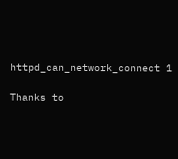httpd_can_network_connect 1

Thanks to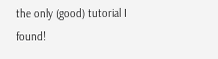the only (good) tutorial I found!